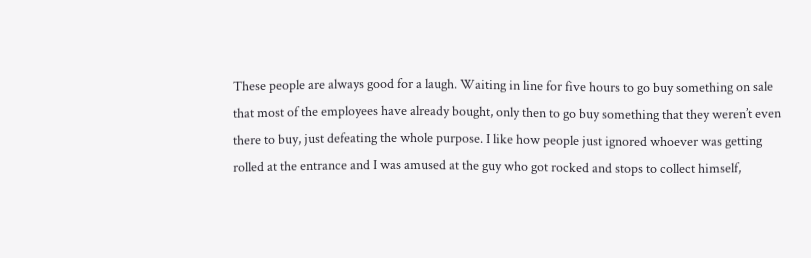These people are always good for a laugh. Waiting in line for five hours to go buy something on sale that most of the employees have already bought, only then to go buy something that they weren’t even there to buy, just defeating the whole purpose. I like how people just ignored whoever was getting rolled at the entrance and I was amused at the guy who got rocked and stops to collect himself,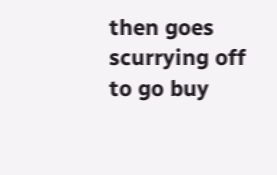then goes scurrying off to go buy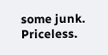some junk. Priceless.